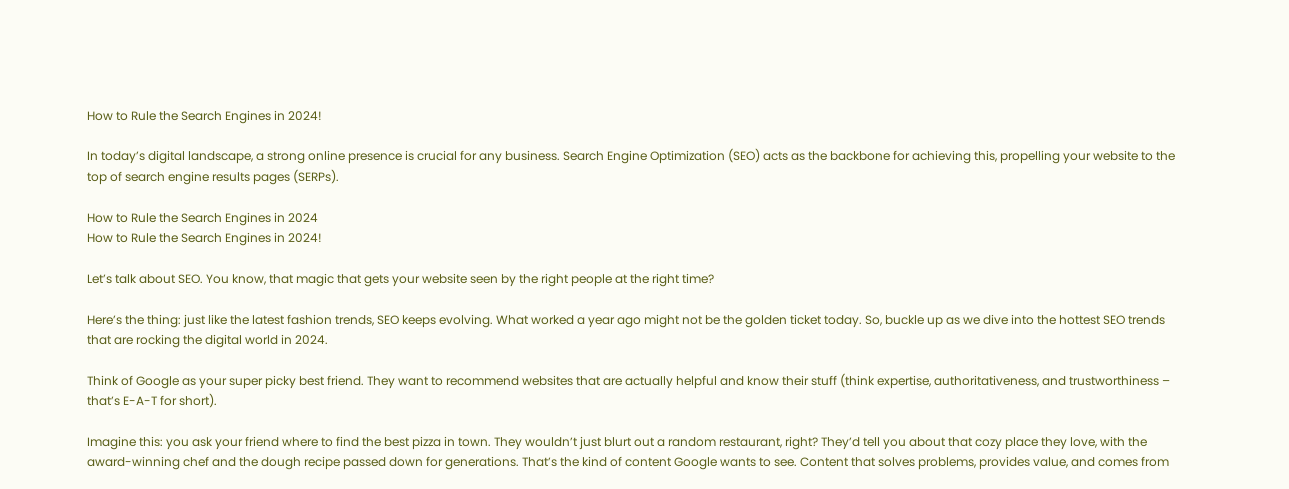How to Rule the Search Engines in 2024!

In today’s digital landscape, a strong online presence is crucial for any business. Search Engine Optimization (SEO) acts as the backbone for achieving this, propelling your website to the top of search engine results pages (SERPs).

How to Rule the Search Engines in 2024
How to Rule the Search Engines in 2024!

Let’s talk about SEO. You know, that magic that gets your website seen by the right people at the right time?

Here’s the thing: just like the latest fashion trends, SEO keeps evolving. What worked a year ago might not be the golden ticket today. So, buckle up as we dive into the hottest SEO trends that are rocking the digital world in 2024.

Think of Google as your super picky best friend. They want to recommend websites that are actually helpful and know their stuff (think expertise, authoritativeness, and trustworthiness – that’s E-A-T for short).

Imagine this: you ask your friend where to find the best pizza in town. They wouldn’t just blurt out a random restaurant, right? They’d tell you about that cozy place they love, with the award-winning chef and the dough recipe passed down for generations. That’s the kind of content Google wants to see. Content that solves problems, provides value, and comes from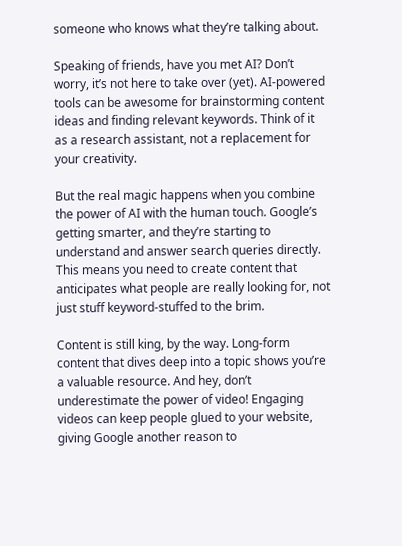someone who knows what they’re talking about.

Speaking of friends, have you met AI? Don’t worry, it’s not here to take over (yet). AI-powered tools can be awesome for brainstorming content ideas and finding relevant keywords. Think of it as a research assistant, not a replacement for your creativity.

But the real magic happens when you combine the power of AI with the human touch. Google’s getting smarter, and they’re starting to understand and answer search queries directly. This means you need to create content that anticipates what people are really looking for, not just stuff keyword-stuffed to the brim.

Content is still king, by the way. Long-form content that dives deep into a topic shows you’re a valuable resource. And hey, don’t underestimate the power of video! Engaging videos can keep people glued to your website, giving Google another reason to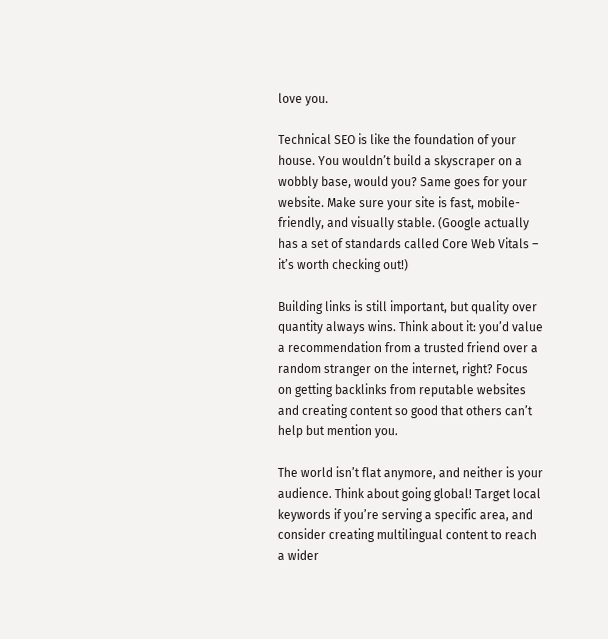love you.

Technical SEO is like the foundation of your house. You wouldn’t build a skyscraper on a wobbly base, would you? Same goes for your website. Make sure your site is fast, mobile-friendly, and visually stable. (Google actually has a set of standards called Core Web Vitals – it’s worth checking out!)

Building links is still important, but quality over quantity always wins. Think about it: you’d value a recommendation from a trusted friend over a random stranger on the internet, right? Focus on getting backlinks from reputable websites and creating content so good that others can’t help but mention you.

The world isn’t flat anymore, and neither is your audience. Think about going global! Target local keywords if you’re serving a specific area, and consider creating multilingual content to reach a wider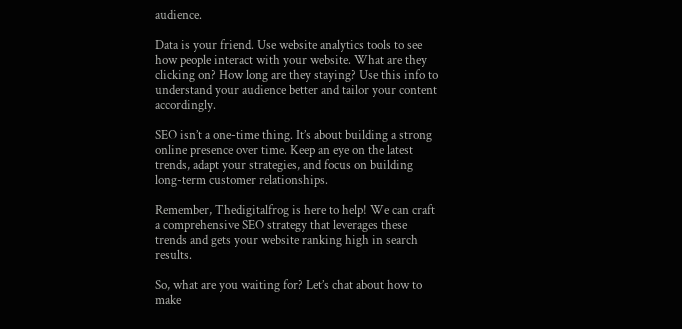audience.

Data is your friend. Use website analytics tools to see how people interact with your website. What are they clicking on? How long are they staying? Use this info to understand your audience better and tailor your content accordingly.

SEO isn’t a one-time thing. It’s about building a strong online presence over time. Keep an eye on the latest trends, adapt your strategies, and focus on building long-term customer relationships.

Remember, Thedigitalfrog is here to help! We can craft a comprehensive SEO strategy that leverages these trends and gets your website ranking high in search results.

So, what are you waiting for? Let’s chat about how to make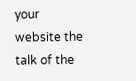your website the talk of the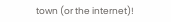town (or the internet)!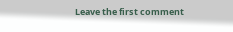Leave the first comment